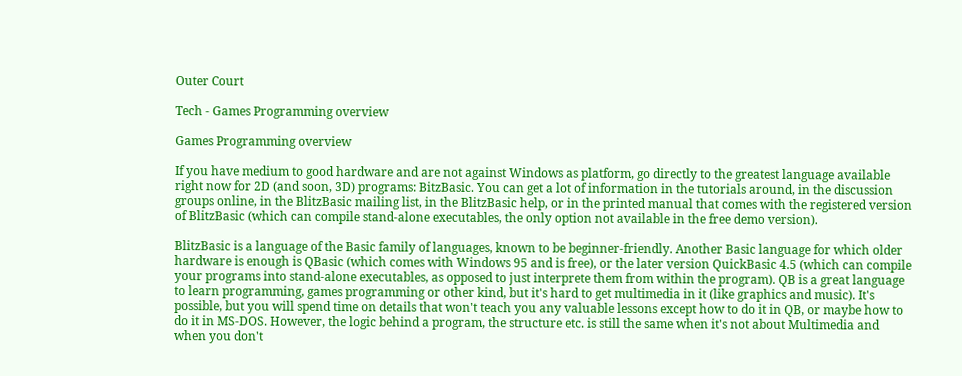Outer Court

Tech - Games Programming overview

Games Programming overview

If you have medium to good hardware and are not against Windows as platform, go directly to the greatest language available right now for 2D (and soon, 3D) programs: BitzBasic. You can get a lot of information in the tutorials around, in the discussion groups online, in the BlitzBasic mailing list, in the BlitzBasic help, or in the printed manual that comes with the registered version of BlitzBasic (which can compile stand-alone executables, the only option not available in the free demo version).

BlitzBasic is a language of the Basic family of languages, known to be beginner-friendly. Another Basic language for which older hardware is enough is QBasic (which comes with Windows 95 and is free), or the later version QuickBasic 4.5 (which can compile your programs into stand-alone executables, as opposed to just interprete them from within the program). QB is a great language to learn programming, games programming or other kind, but it's hard to get multimedia in it (like graphics and music). It's possible, but you will spend time on details that won't teach you any valuable lessons except how to do it in QB, or maybe how to do it in MS-DOS. However, the logic behind a program, the structure etc. is still the same when it's not about Multimedia and when you don't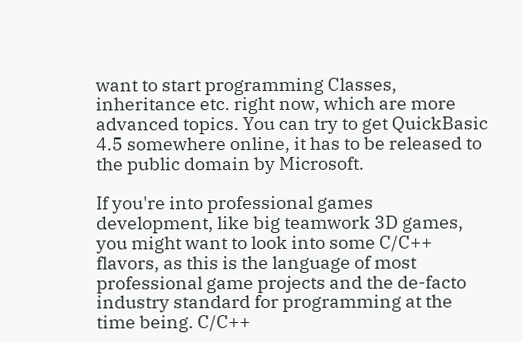want to start programming Classes, inheritance etc. right now, which are more advanced topics. You can try to get QuickBasic 4.5 somewhere online, it has to be released to the public domain by Microsoft.

If you're into professional games development, like big teamwork 3D games, you might want to look into some C/C++ flavors, as this is the language of most professional game projects and the de-facto industry standard for programming at the time being. C/C++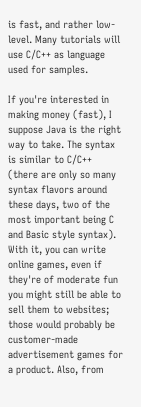is fast, and rather low-level. Many tutorials will use C/C++ as language used for samples.

If you're interested in making money (fast), I suppose Java is the right way to take. The syntax is similar to C/C++ (there are only so many syntax flavors around these days, two of the most important being C and Basic style syntax). With it, you can write online games, even if they're of moderate fun you might still be able to sell them to websites; those would probably be customer-made advertisement games for a product. Also, from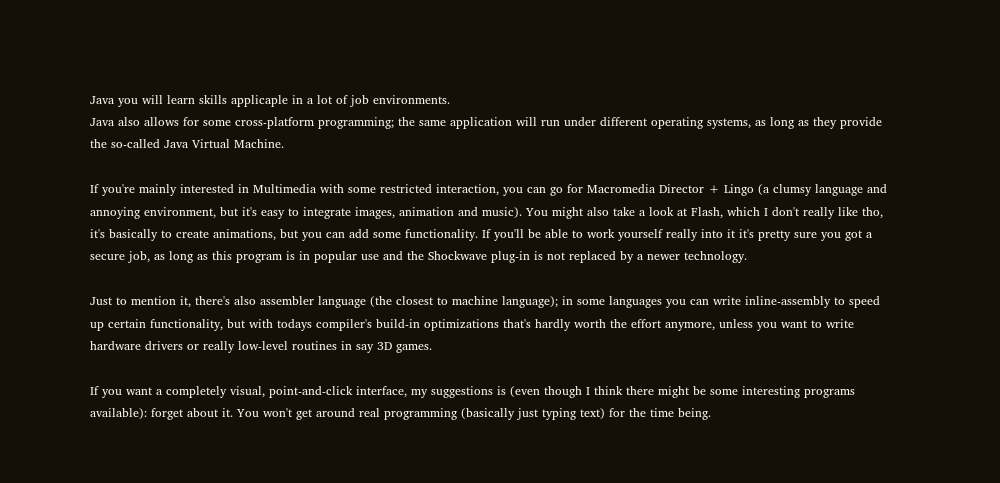Java you will learn skills applicaple in a lot of job environments.
Java also allows for some cross-platform programming; the same application will run under different operating systems, as long as they provide the so-called Java Virtual Machine.

If you're mainly interested in Multimedia with some restricted interaction, you can go for Macromedia Director + Lingo (a clumsy language and annoying environment, but it's easy to integrate images, animation and music). You might also take a look at Flash, which I don't really like tho, it's basically to create animations, but you can add some functionality. If you'll be able to work yourself really into it it's pretty sure you got a secure job, as long as this program is in popular use and the Shockwave plug-in is not replaced by a newer technology.

Just to mention it, there's also assembler language (the closest to machine language); in some languages you can write inline-assembly to speed up certain functionality, but with todays compiler's build-in optimizations that's hardly worth the effort anymore, unless you want to write hardware drivers or really low-level routines in say 3D games.

If you want a completely visual, point-and-click interface, my suggestions is (even though I think there might be some interesting programs available): forget about it. You won't get around real programming (basically just typing text) for the time being.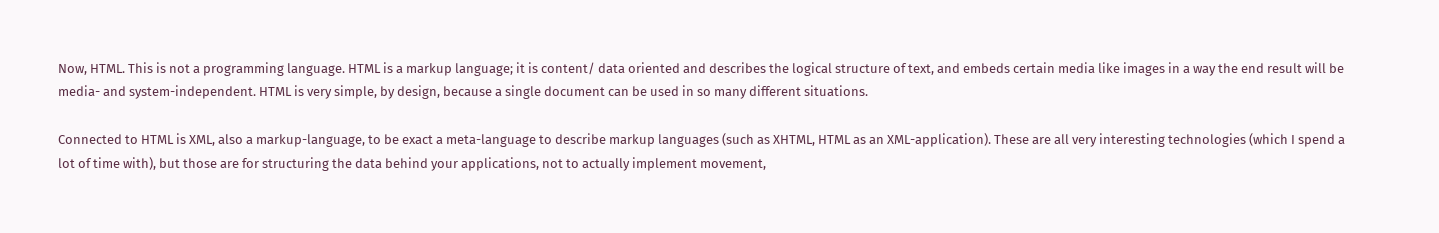Now, HTML. This is not a programming language. HTML is a markup language; it is content/ data oriented and describes the logical structure of text, and embeds certain media like images in a way the end result will be media- and system-independent. HTML is very simple, by design, because a single document can be used in so many different situations.

Connected to HTML is XML, also a markup-language, to be exact a meta-language to describe markup languages (such as XHTML, HTML as an XML-application). These are all very interesting technologies (which I spend a lot of time with), but those are for structuring the data behind your applications, not to actually implement movement,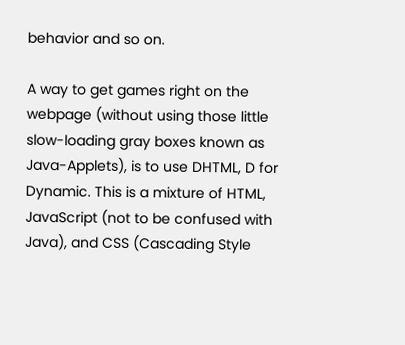behavior and so on.

A way to get games right on the webpage (without using those little slow-loading gray boxes known as Java-Applets), is to use DHTML, D for Dynamic. This is a mixture of HTML, JavaScript (not to be confused with Java), and CSS (Cascading Style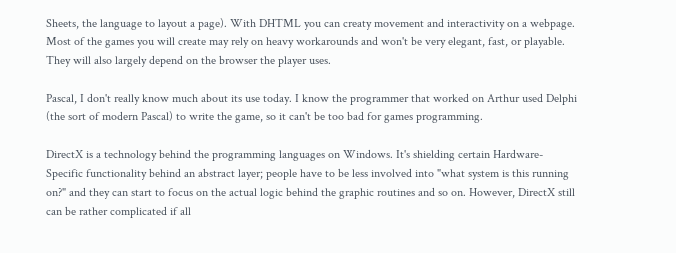Sheets, the language to layout a page). With DHTML you can creaty movement and interactivity on a webpage. Most of the games you will create may rely on heavy workarounds and won't be very elegant, fast, or playable. They will also largely depend on the browser the player uses.

Pascal, I don't really know much about its use today. I know the programmer that worked on Arthur used Delphi (the sort of modern Pascal) to write the game, so it can't be too bad for games programming.

DirectX is a technology behind the programming languages on Windows. It's shielding certain Hardware-Specific functionality behind an abstract layer; people have to be less involved into "what system is this running on?" and they can start to focus on the actual logic behind the graphic routines and so on. However, DirectX still can be rather complicated if all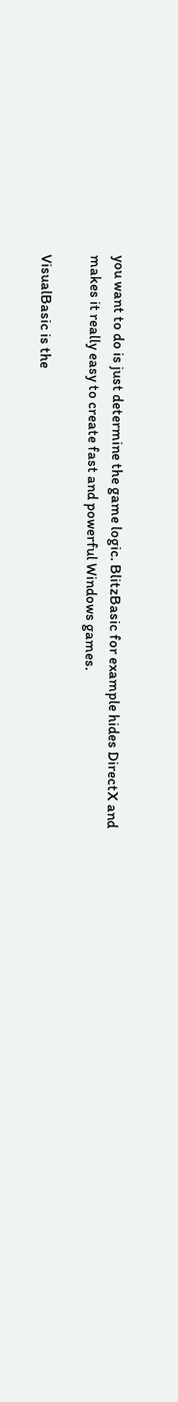you want to do is just determine the game logic. BlitzBasic for example hides DirectX and makes it really easy to create fast and powerful Windows games.

VisualBasic is the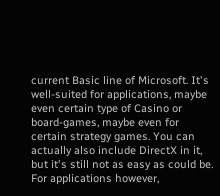current Basic line of Microsoft. It's well-suited for applications, maybe even certain type of Casino or board-games, maybe even for certain strategy games. You can actually also include DirectX in it, but it's still not as easy as could be. For applications however,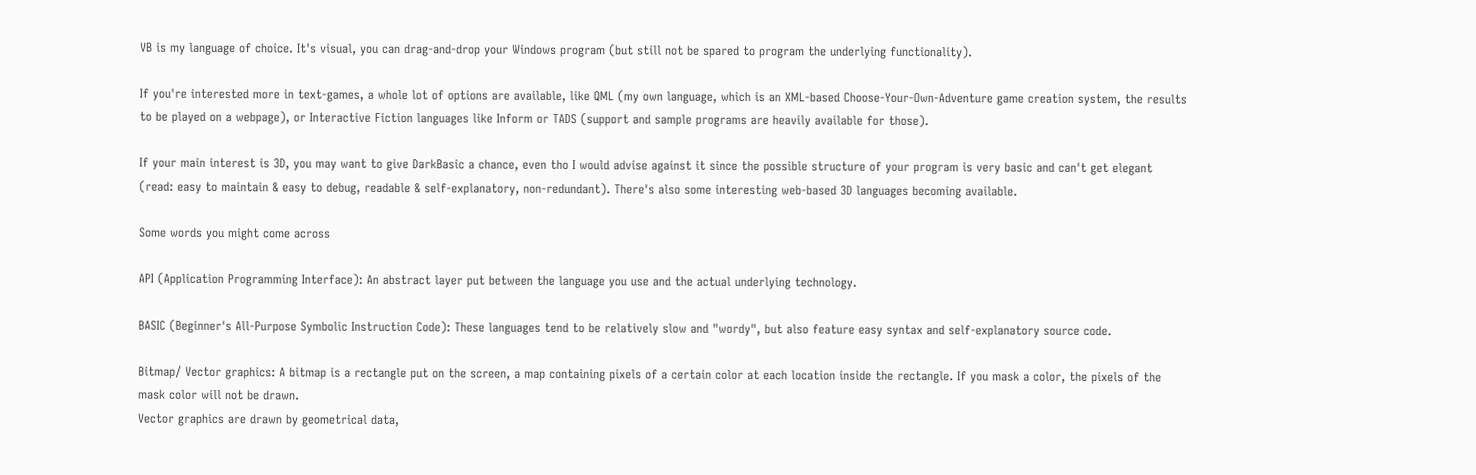VB is my language of choice. It's visual, you can drag-and-drop your Windows program (but still not be spared to program the underlying functionality).

If you're interested more in text-games, a whole lot of options are available, like QML (my own language, which is an XML-based Choose-Your-Own-Adventure game creation system, the results to be played on a webpage), or Interactive Fiction languages like Inform or TADS (support and sample programs are heavily available for those).

If your main interest is 3D, you may want to give DarkBasic a chance, even tho I would advise against it since the possible structure of your program is very basic and can't get elegant (read: easy to maintain & easy to debug, readable & self-explanatory, non-redundant). There's also some interesting web-based 3D languages becoming available.

Some words you might come across

API (Application Programming Interface): An abstract layer put between the language you use and the actual underlying technology.

BASIC (Beginner's All-Purpose Symbolic Instruction Code): These languages tend to be relatively slow and "wordy", but also feature easy syntax and self-explanatory source code.

Bitmap/ Vector graphics: A bitmap is a rectangle put on the screen, a map containing pixels of a certain color at each location inside the rectangle. If you mask a color, the pixels of the mask color will not be drawn.
Vector graphics are drawn by geometrical data,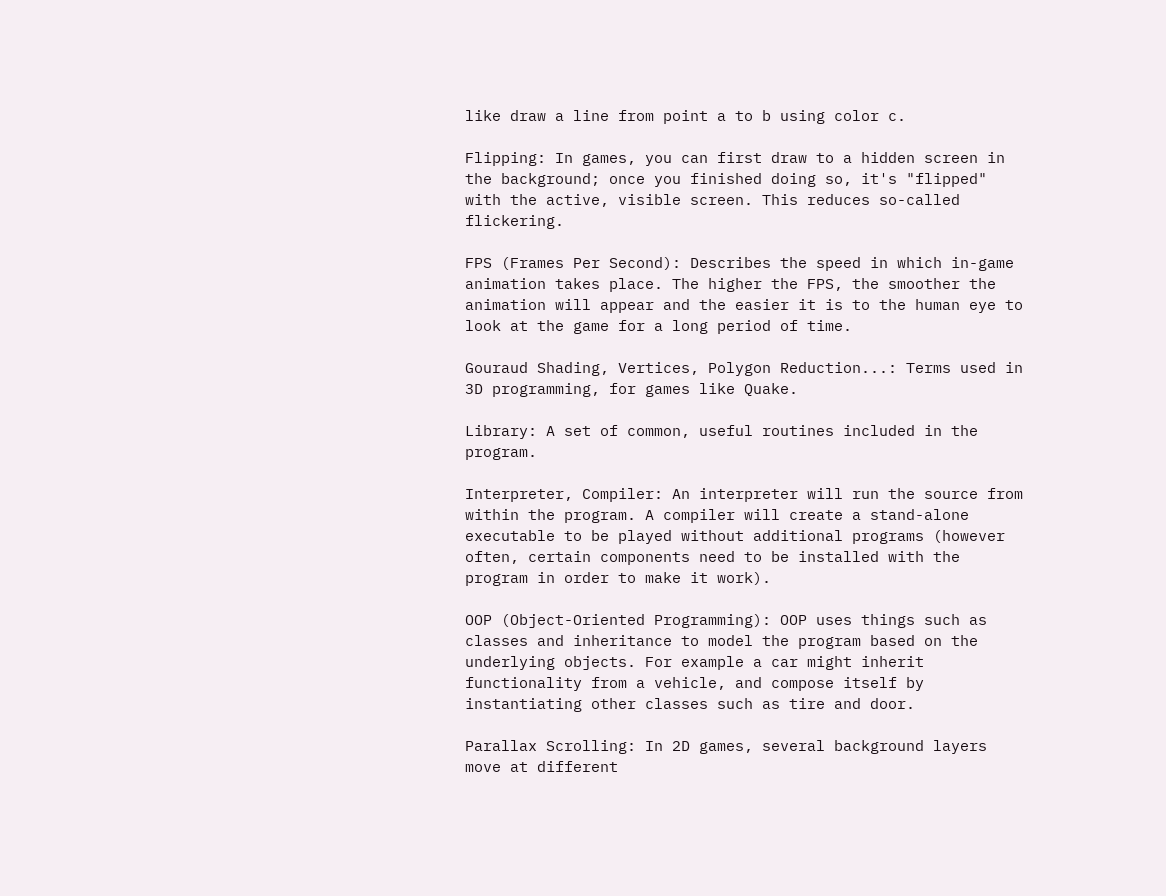like draw a line from point a to b using color c.

Flipping: In games, you can first draw to a hidden screen in the background; once you finished doing so, it's "flipped" with the active, visible screen. This reduces so-called flickering.

FPS (Frames Per Second): Describes the speed in which in-game animation takes place. The higher the FPS, the smoother the animation will appear and the easier it is to the human eye to look at the game for a long period of time.

Gouraud Shading, Vertices, Polygon Reduction...: Terms used in 3D programming, for games like Quake.

Library: A set of common, useful routines included in the program.

Interpreter, Compiler: An interpreter will run the source from within the program. A compiler will create a stand-alone executable to be played without additional programs (however often, certain components need to be installed with the program in order to make it work).

OOP (Object-Oriented Programming): OOP uses things such as classes and inheritance to model the program based on the underlying objects. For example a car might inherit functionality from a vehicle, and compose itself by instantiating other classes such as tire and door.

Parallax Scrolling: In 2D games, several background layers move at different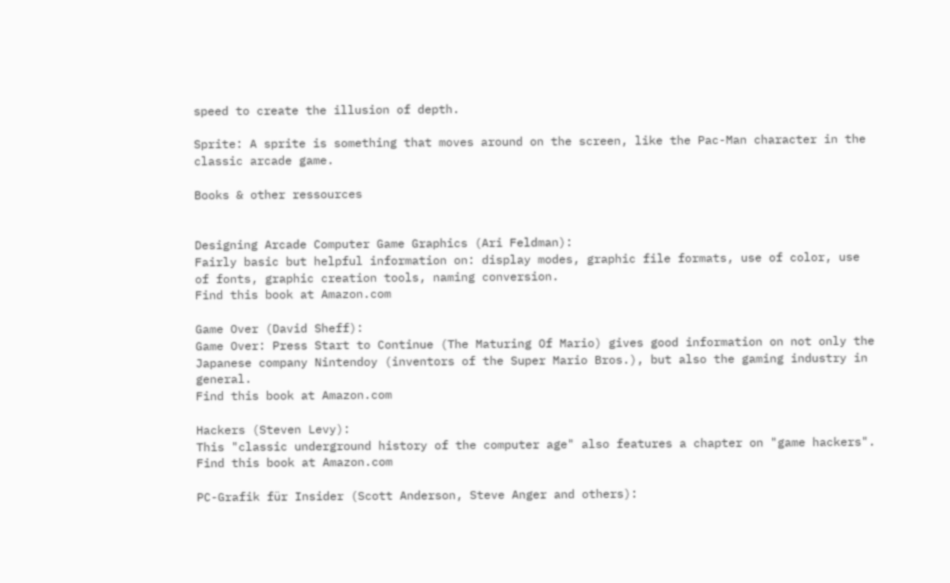speed to create the illusion of depth.

Sprite: A sprite is something that moves around on the screen, like the Pac-Man character in the classic arcade game.

Books & other ressources


Designing Arcade Computer Game Graphics (Ari Feldman):
Fairly basic but helpful information on: display modes, graphic file formats, use of color, use of fonts, graphic creation tools, naming conversion.
Find this book at Amazon.com

Game Over (David Sheff):
Game Over: Press Start to Continue (The Maturing Of Mario) gives good information on not only the Japanese company Nintendoy (inventors of the Super Mario Bros.), but also the gaming industry in general.
Find this book at Amazon.com

Hackers (Steven Levy):
This "classic underground history of the computer age" also features a chapter on "game hackers".
Find this book at Amazon.com

PC-Grafik für Insider (Scott Anderson, Steve Anger and others):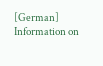[German] Information on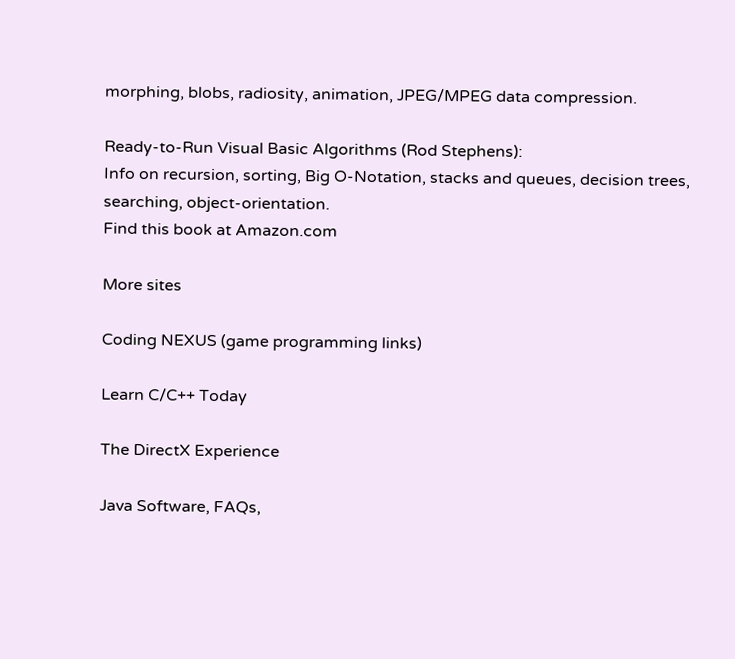morphing, blobs, radiosity, animation, JPEG/MPEG data compression.

Ready-to-Run Visual Basic Algorithms (Rod Stephens):
Info on recursion, sorting, Big O-Notation, stacks and queues, decision trees, searching, object-orientation.
Find this book at Amazon.com

More sites

Coding NEXUS (game programming links)

Learn C/C++ Today

The DirectX Experience

Java Software, FAQs,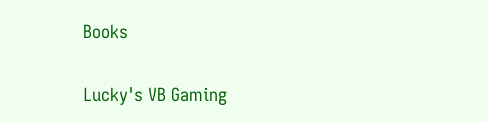Books

Lucky's VB Gaming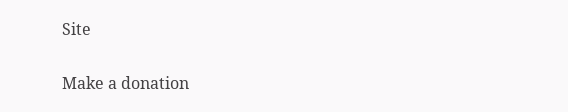Site

Make a donation